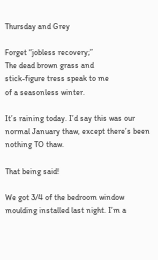Thursday and Grey

Forget “jobless recovery;”
The dead brown grass and
stick-figure tress speak to me
of a seasonless winter.

It’s raining today. I’d say this was our normal January thaw, except there’s been nothing TO thaw.

That being said!

We got 3/4 of the bedroom window moulding installed last night. I’m a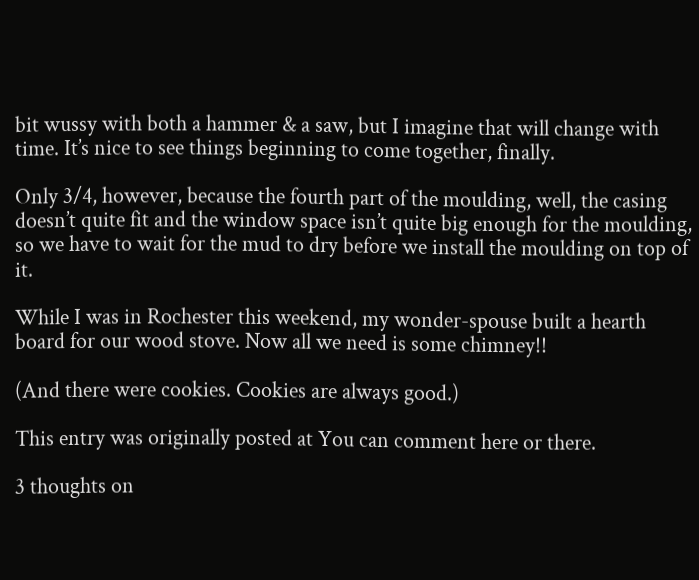bit wussy with both a hammer & a saw, but I imagine that will change with time. It’s nice to see things beginning to come together, finally.

Only 3/4, however, because the fourth part of the moulding, well, the casing doesn’t quite fit and the window space isn’t quite big enough for the moulding, so we have to wait for the mud to dry before we install the moulding on top of it.

While I was in Rochester this weekend, my wonder-spouse built a hearth board for our wood stove. Now all we need is some chimney!!

(And there were cookies. Cookies are always good.)

This entry was originally posted at You can comment here or there.

3 thoughts on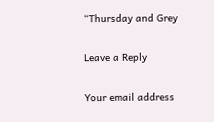“Thursday and Grey

Leave a Reply

Your email address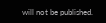will not be published.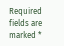Required fields are marked *